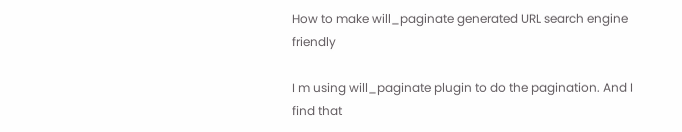How to make will_paginate generated URL search engine friendly

I m using will_paginate plugin to do the pagination. And I find that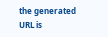the generated URL is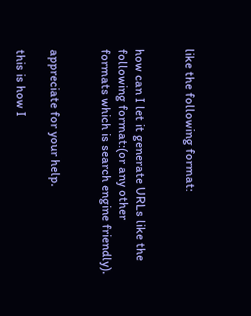like the following format:


how can I let it generate URLs like the following format:(or any other
formats which is search engine friendly).


appreciate for your help.

this is how I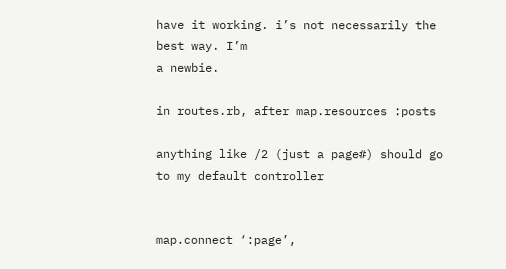have it working. i’s not necessarily the best way. I’m
a newbie.

in routes.rb, after map.resources :posts

anything like /2 (just a page#) should go to my default controller


map.connect ‘:page’,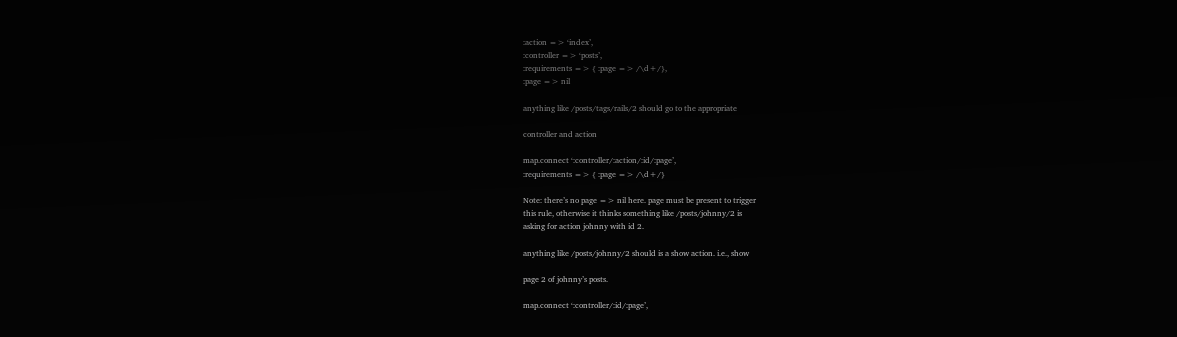:action => ‘index’,
:controller => ‘posts’,
:requirements => { :page => /\d+/},
:page => nil

anything like /posts/tags/rails/2 should go to the appropriate

controller and action

map.connect ‘:controller/:action/:id/:page’,
:requirements => { :page => /\d+/}

Note: there’s no page => nil here. page must be present to trigger
this rule, otherwise it thinks something like /posts/johnny/2 is
asking for action johnny with id 2.

anything like /posts/johnny/2 should is a show action. i.e., show

page 2 of johnny’s posts.

map.connect ‘:controller/:id/:page’,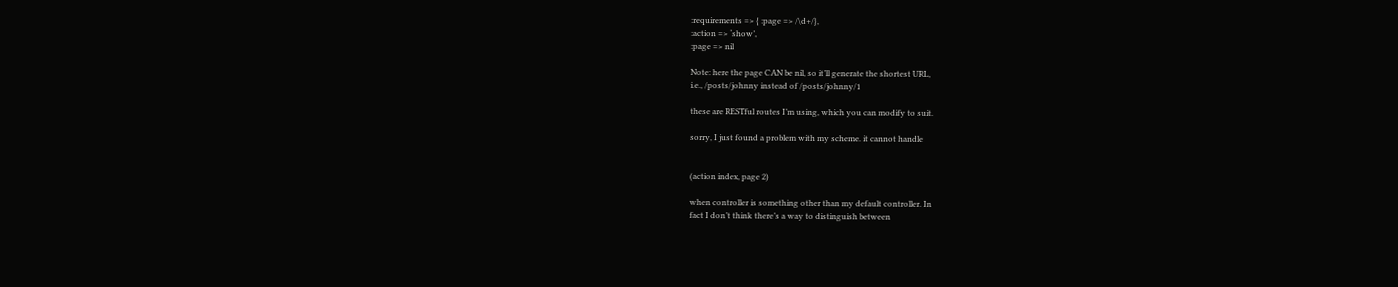:requirements => { :page => /\d+/},
:action => ‘show’,
:page => nil

Note: here the page CAN be nil, so it’ll generate the shortest URL,
i.e., /posts/johnny instead of /posts/johnny/1

these are RESTful routes I’m using, which you can modify to suit.

sorry, I just found a problem with my scheme. it cannot handle


(action index, page 2)

when controller is something other than my default controller. In
fact I don’t think there’s a way to distinguish between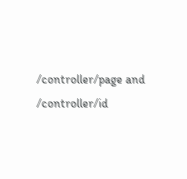/controller/page and /controller/id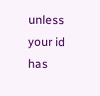unless your id has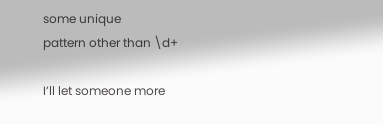some unique
pattern other than \d+

I’ll let someone more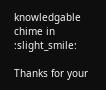knowledgable chime in :slight_smile:

Thanks for your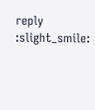reply :slight_smile: